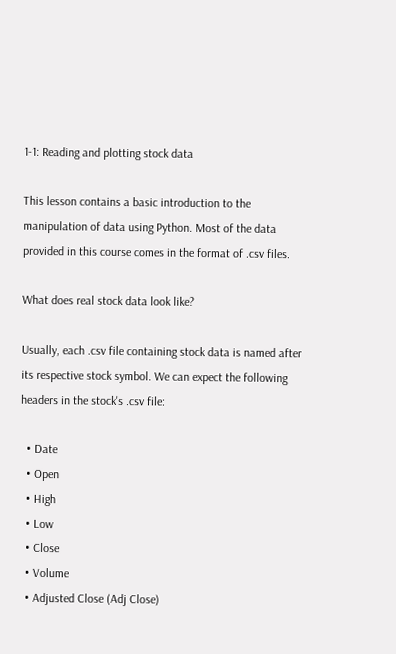1-1: Reading and plotting stock data

This lesson contains a basic introduction to the manipulation of data using Python. Most of the data provided in this course comes in the format of .csv files.

What does real stock data look like?

Usually, each .csv file containing stock data is named after its respective stock symbol. We can expect the following headers in the stock's .csv file:

  • Date
  • Open
  • High
  • Low
  • Close
  • Volume
  • Adjusted Close (Adj Close)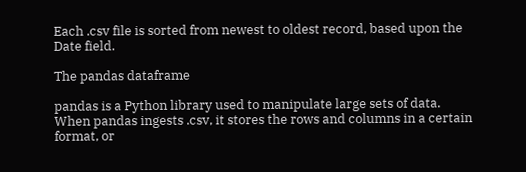Each .csv file is sorted from newest to oldest record, based upon the Date field.

The pandas dataframe

pandas is a Python library used to manipulate large sets of data. When pandas ingests .csv, it stores the rows and columns in a certain format, or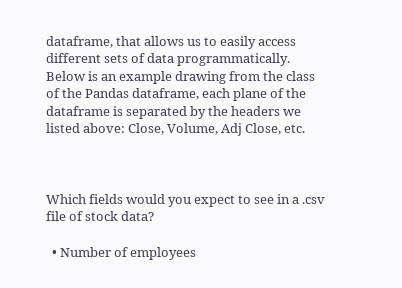dataframe, that allows us to easily access different sets of data programmatically. Below is an example drawing from the class of the Pandas dataframe, each plane of the dataframe is separated by the headers we listed above: Close, Volume, Adj Close, etc.



Which fields would you expect to see in a .csv file of stock data?

  • Number of employees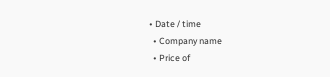• Date / time
  • Company name
  • Price of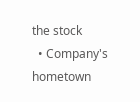the stock
  • Company's hometown